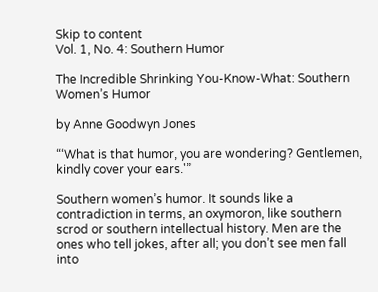Skip to content
Vol. 1, No. 4: Southern Humor

The Incredible Shrinking You-Know-What: Southern Women’s Humor

by Anne Goodwyn Jones

“‘What is that humor, you are wondering? Gentlemen, kindly cover your ears.'”

Southern women’s humor. It sounds like a contradiction in terms, an oxymoron, like southern scrod or southern intellectual history. Men are the ones who tell jokes, after all; you don’t see men fall into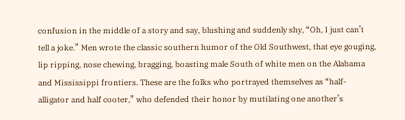confusion in the middle of a story and say, blushing and suddenly shy, “Oh, I just can’t tell a joke.” Men wrote the classic southern humor of the Old Southwest, that eye gouging, lip ripping, nose chewing, bragging, boasting male South of white men on the Alabama and Mississippi frontiers. These are the folks who portrayed themselves as “half-alligator and half cooter,” who defended their honor by mutilating one another’s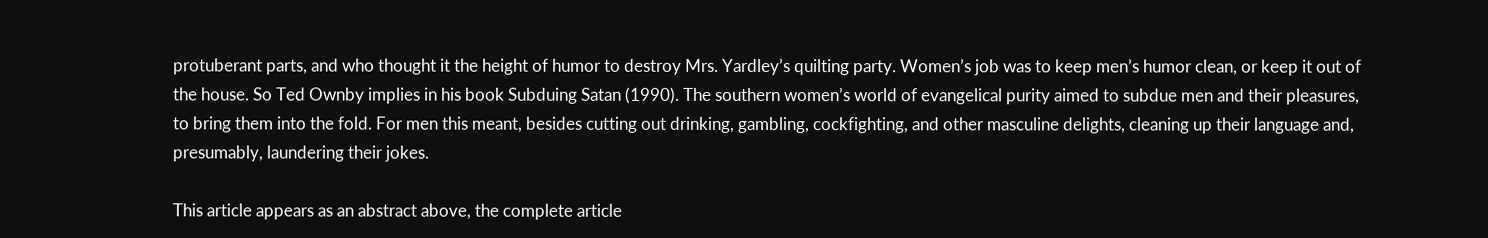protuberant parts, and who thought it the height of humor to destroy Mrs. Yardley’s quilting party. Women’s job was to keep men’s humor clean, or keep it out of the house. So Ted Ownby implies in his book Subduing Satan (1990). The southern women’s world of evangelical purity aimed to subdue men and their pleasures, to bring them into the fold. For men this meant, besides cutting out drinking, gambling, cockfighting, and other masculine delights, cleaning up their language and, presumably, laundering their jokes.

This article appears as an abstract above, the complete article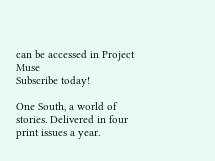can be accessed in Project Muse
Subscribe today!

One South, a world of stories. Delivered in four print issues a year.